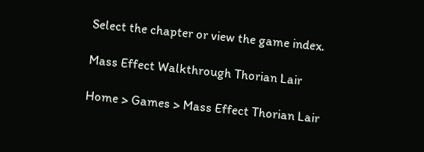Select the chapter or view the game index.

Mass Effect Walkthrough Thorian Lair

Home > Games > Mass Effect Thorian Lair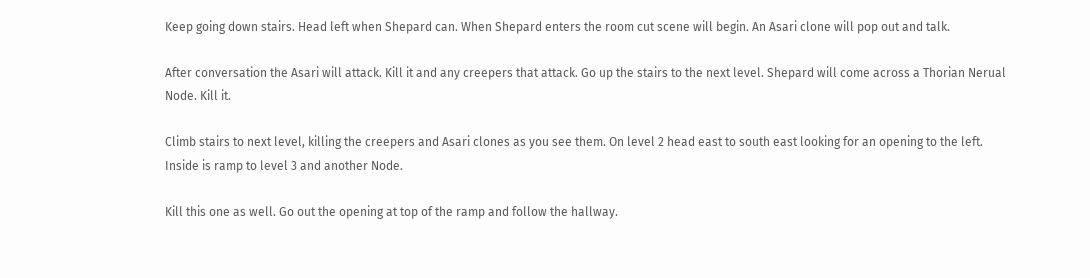Keep going down stairs. Head left when Shepard can. When Shepard enters the room cut scene will begin. An Asari clone will pop out and talk.

After conversation the Asari will attack. Kill it and any creepers that attack. Go up the stairs to the next level. Shepard will come across a Thorian Nerual Node. Kill it.

Climb stairs to next level, killing the creepers and Asari clones as you see them. On level 2 head east to south east looking for an opening to the left. Inside is ramp to level 3 and another Node.

Kill this one as well. Go out the opening at top of the ramp and follow the hallway.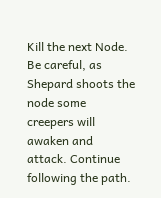Kill the next Node. Be careful, as Shepard shoots the node some creepers will awaken and attack. Continue following the path.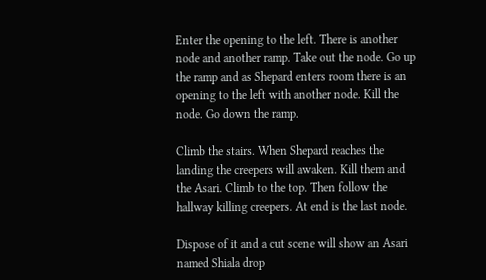Enter the opening to the left. There is another node and another ramp. Take out the node. Go up the ramp and as Shepard enters room there is an opening to the left with another node. Kill the node. Go down the ramp.

Climb the stairs. When Shepard reaches the landing the creepers will awaken. Kill them and the Asari. Climb to the top. Then follow the hallway killing creepers. At end is the last node.

Dispose of it and a cut scene will show an Asari named Shiala drop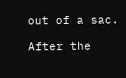out of a sac.

After the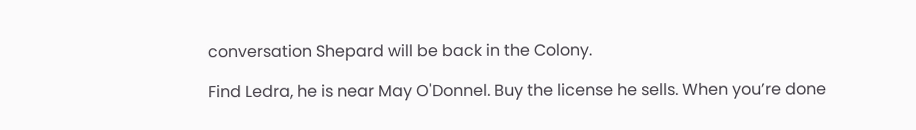conversation Shepard will be back in the Colony.

Find Ledra, he is near May O'Donnel. Buy the license he sells. When you’re done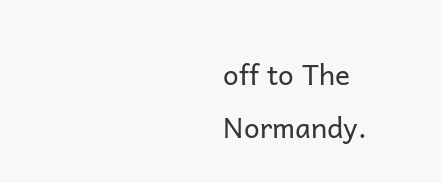off to The Normandy.